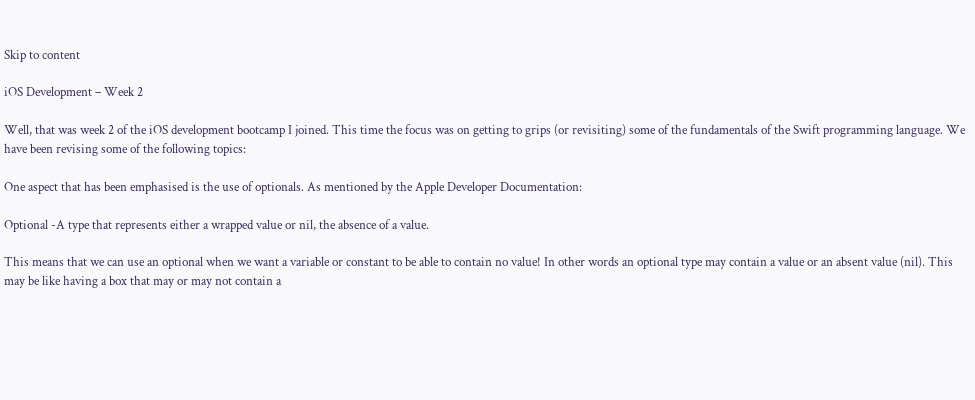Skip to content

iOS Development – Week 2

Well, that was week 2 of the iOS development bootcamp I joined. This time the focus was on getting to grips (or revisiting) some of the fundamentals of the Swift programming language. We have been revising some of the following topics:

One aspect that has been emphasised is the use of optionals. As mentioned by the Apple Developer Documentation:

Optional -A type that represents either a wrapped value or nil, the absence of a value.

This means that we can use an optional when we want a variable or constant to be able to contain no value! In other words an optional type may contain a value or an absent value (nil). This may be like having a box that may or may not contain a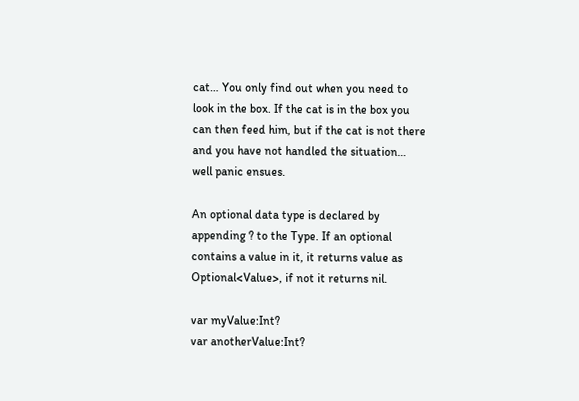cat… You only find out when you need to look in the box. If the cat is in the box you can then feed him, but if the cat is not there and you have not handled the situation… well panic ensues.

An optional data type is declared by appending ? to the Type. If an optional contains a value in it, it returns value as Optional<Value>, if not it returns nil.

var myValue:Int?
var anotherValue:Int?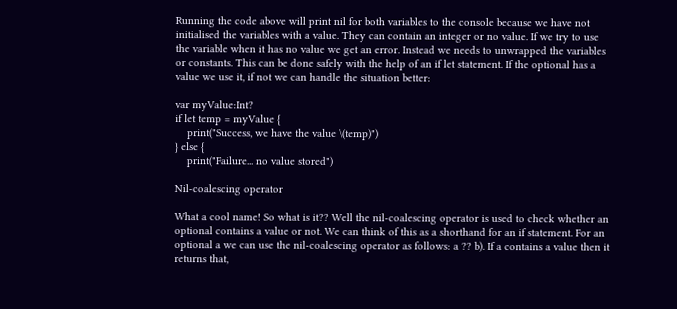Running the code above will print nil for both variables to the console because we have not initialised the variables with a value. They can contain an integer or no value. If we try to use the variable when it has no value we get an error. Instead we needs to unwrapped the variables or constants. This can be done safely with the help of an if let statement. If the optional has a value we use it, if not we can handle the situation better:

var myValue:Int?
if let temp = myValue {
    print("Success, we have the value \(temp)")
} else {
    print("Failure... no value stored")

Nil-coalescing operator

What a cool name! So what is it?? Well the nil-coalescing operator is used to check whether an optional contains a value or not. We can think of this as a shorthand for an if statement. For an optional a we can use the nil-coalescing operator as follows: a ?? b). If a contains a value then it returns that,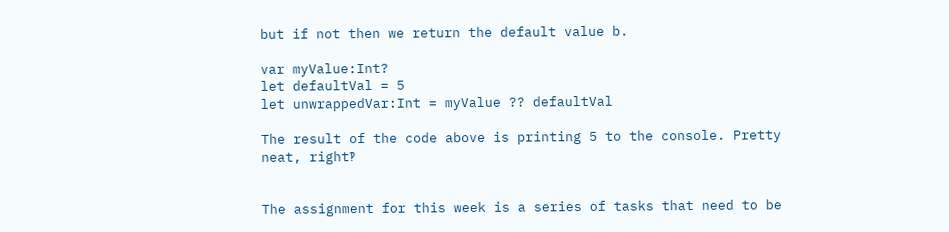but if not then we return the default value b.

var myValue:Int?
let defaultVal = 5
let unwrappedVar:Int = myValue ?? defaultVal

The result of the code above is printing 5 to the console. Pretty neat, right‽


The assignment for this week is a series of tasks that need to be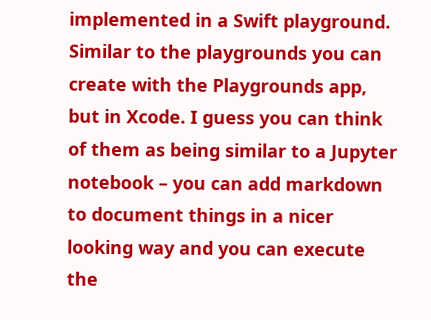implemented in a Swift playground. Similar to the playgrounds you can create with the Playgrounds app, but in Xcode. I guess you can think of them as being similar to a Jupyter notebook – you can add markdown to document things in a nicer looking way and you can execute the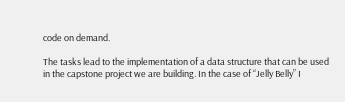code on demand.

The tasks lead to the implementation of a data structure that can be used in the capstone project we are building. In the case of “Jelly Belly” I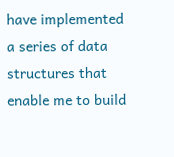have implemented a series of data structures that enable me to build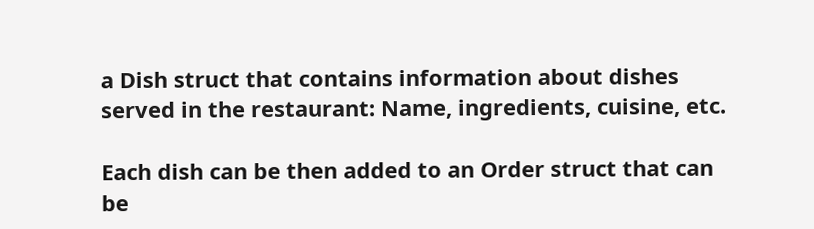a Dish struct that contains information about dishes served in the restaurant: Name, ingredients, cuisine, etc.

Each dish can be then added to an Order struct that can be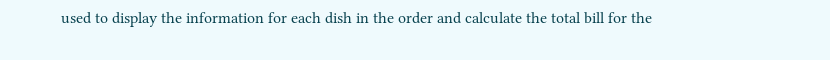used to display the information for each dish in the order and calculate the total bill for the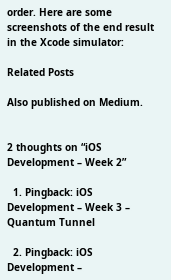order. Here are some screenshots of the end result in the Xcode simulator:

Related Posts

Also published on Medium.


2 thoughts on “iOS Development – Week 2”

  1. Pingback: iOS Development – Week 3 – Quantum Tunnel

  2. Pingback: iOS Development –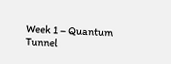Week 1 – Quantum Tunnel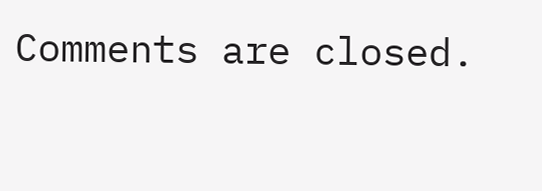Comments are closed.